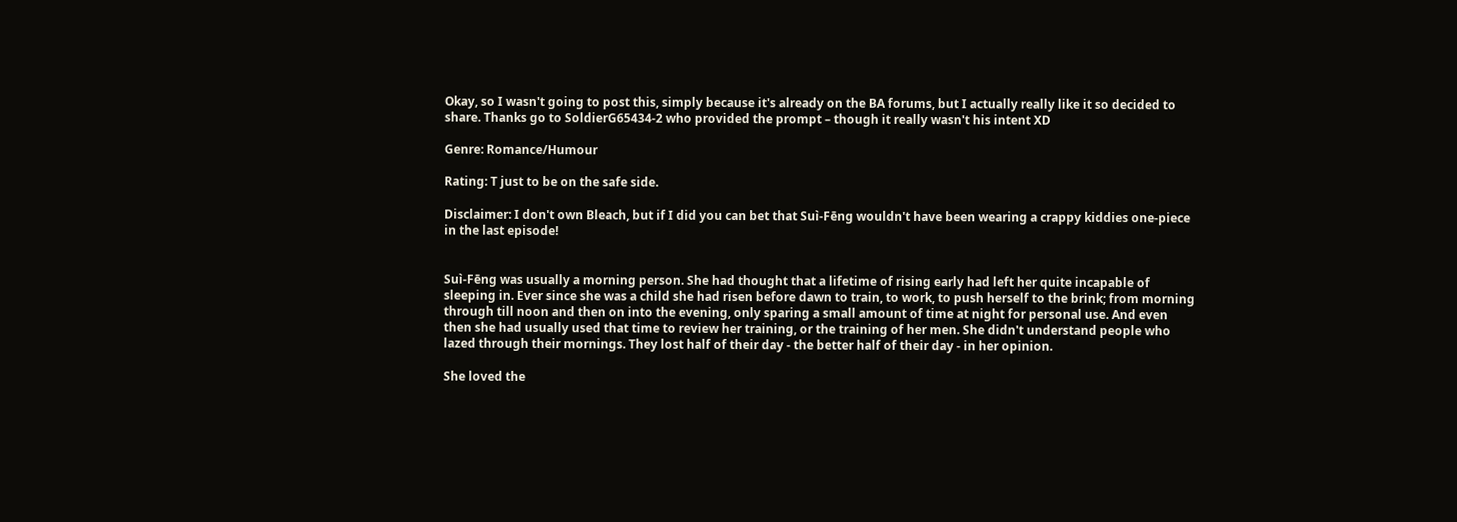Okay, so I wasn't going to post this, simply because it's already on the BA forums, but I actually really like it so decided to share. Thanks go to SoldierG65434-2 who provided the prompt – though it really wasn't his intent XD

Genre: Romance/Humour

Rating: T just to be on the safe side.

Disclaimer: I don't own Bleach, but if I did you can bet that Suì-Fēng wouldn't have been wearing a crappy kiddies one-piece in the last episode!


Suì-Fēng was usually a morning person. She had thought that a lifetime of rising early had left her quite incapable of sleeping in. Ever since she was a child she had risen before dawn to train, to work, to push herself to the brink; from morning through till noon and then on into the evening, only sparing a small amount of time at night for personal use. And even then she had usually used that time to review her training, or the training of her men. She didn't understand people who lazed through their mornings. They lost half of their day - the better half of their day - in her opinion.

She loved the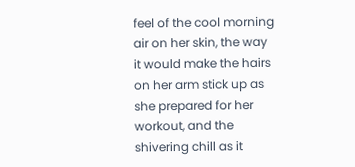feel of the cool morning air on her skin, the way it would make the hairs on her arm stick up as she prepared for her workout, and the shivering chill as it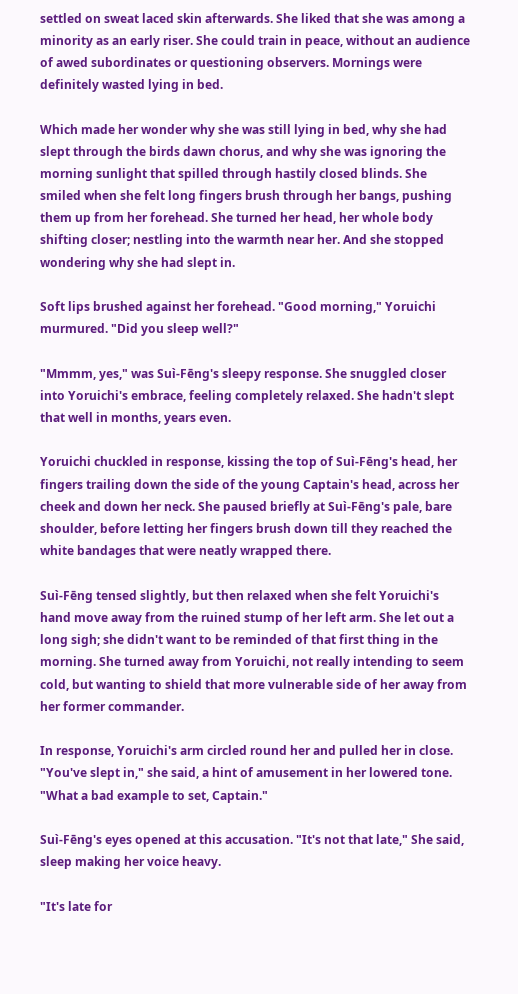settled on sweat laced skin afterwards. She liked that she was among a minority as an early riser. She could train in peace, without an audience of awed subordinates or questioning observers. Mornings were definitely wasted lying in bed.

Which made her wonder why she was still lying in bed, why she had slept through the birds dawn chorus, and why she was ignoring the morning sunlight that spilled through hastily closed blinds. She smiled when she felt long fingers brush through her bangs, pushing them up from her forehead. She turned her head, her whole body shifting closer; nestling into the warmth near her. And she stopped wondering why she had slept in.

Soft lips brushed against her forehead. "Good morning," Yoruichi murmured. "Did you sleep well?"

"Mmmm, yes," was Suì-Fēng's sleepy response. She snuggled closer into Yoruichi's embrace, feeling completely relaxed. She hadn't slept that well in months, years even.

Yoruichi chuckled in response, kissing the top of Suì-Fēng's head, her fingers trailing down the side of the young Captain's head, across her cheek and down her neck. She paused briefly at Suì-Fēng's pale, bare shoulder, before letting her fingers brush down till they reached the white bandages that were neatly wrapped there.

Suì-Fēng tensed slightly, but then relaxed when she felt Yoruichi's hand move away from the ruined stump of her left arm. She let out a long sigh; she didn't want to be reminded of that first thing in the morning. She turned away from Yoruichi, not really intending to seem cold, but wanting to shield that more vulnerable side of her away from her former commander.

In response, Yoruichi's arm circled round her and pulled her in close. "You've slept in," she said, a hint of amusement in her lowered tone. "What a bad example to set, Captain."

Suì-Fēng's eyes opened at this accusation. "It's not that late," She said, sleep making her voice heavy.

"It's late for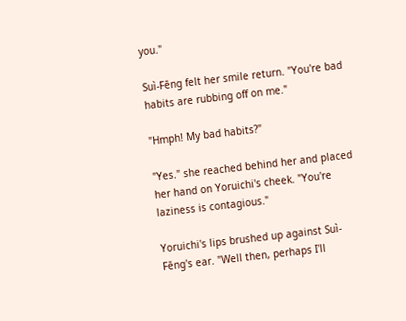you."

Suì-Fēng felt her smile return. "You're bad habits are rubbing off on me."

"Hmph! My bad habits?"

"Yes." she reached behind her and placed her hand on Yoruichi's cheek. "You're laziness is contagious."

Yoruichi's lips brushed up against Suì-Fēng's ear. "Well then, perhaps I'll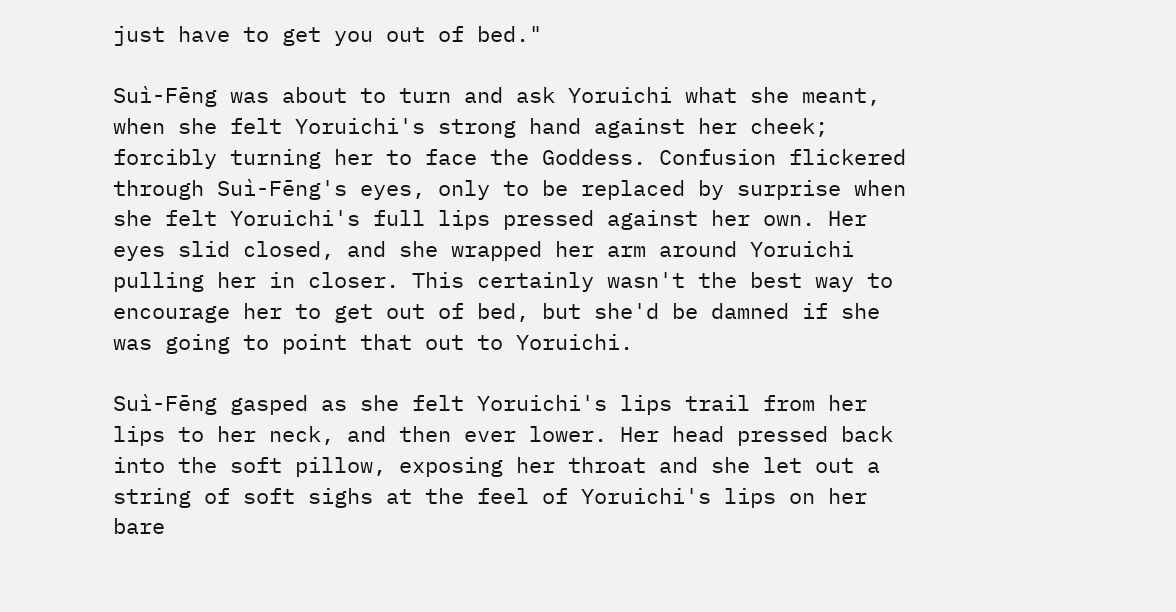just have to get you out of bed."

Suì-Fēng was about to turn and ask Yoruichi what she meant, when she felt Yoruichi's strong hand against her cheek; forcibly turning her to face the Goddess. Confusion flickered through Suì-Fēng's eyes, only to be replaced by surprise when she felt Yoruichi's full lips pressed against her own. Her eyes slid closed, and she wrapped her arm around Yoruichi pulling her in closer. This certainly wasn't the best way to encourage her to get out of bed, but she'd be damned if she was going to point that out to Yoruichi.

Suì-Fēng gasped as she felt Yoruichi's lips trail from her lips to her neck, and then ever lower. Her head pressed back into the soft pillow, exposing her throat and she let out a string of soft sighs at the feel of Yoruichi's lips on her bare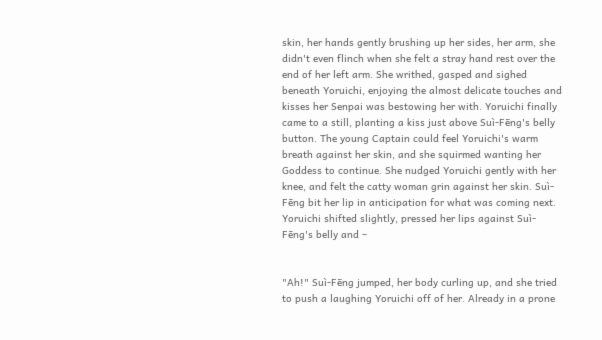skin, her hands gently brushing up her sides, her arm, she didn't even flinch when she felt a stray hand rest over the end of her left arm. She writhed, gasped and sighed beneath Yoruichi, enjoying the almost delicate touches and kisses her Senpai was bestowing her with. Yoruichi finally came to a still, planting a kiss just above Suì-Fēng's belly button. The young Captain could feel Yoruichi's warm breath against her skin, and she squirmed wanting her Goddess to continue. She nudged Yoruichi gently with her knee, and felt the catty woman grin against her skin. Suì-Fēng bit her lip in anticipation for what was coming next. Yoruichi shifted slightly, pressed her lips against Suì-Fēng's belly and –


"Ah!" Suì-Fēng jumped, her body curling up, and she tried to push a laughing Yoruichi off of her. Already in a prone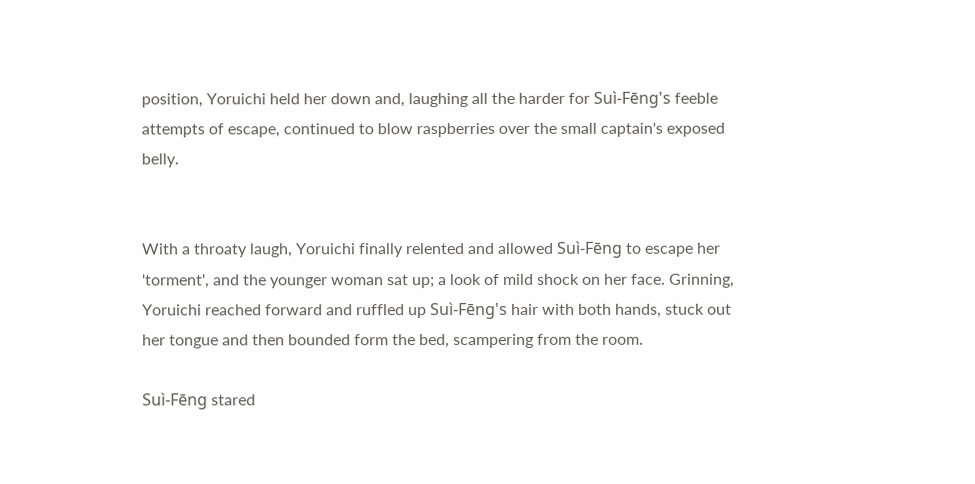position, Yoruichi held her down and, laughing all the harder for Suì-Fēng's feeble attempts of escape, continued to blow raspberries over the small captain's exposed belly.


With a throaty laugh, Yoruichi finally relented and allowed Suì-Fēng to escape her 'torment', and the younger woman sat up; a look of mild shock on her face. Grinning, Yoruichi reached forward and ruffled up Suì-Fēng's hair with both hands, stuck out her tongue and then bounded form the bed, scampering from the room.

Suì-Fēng stared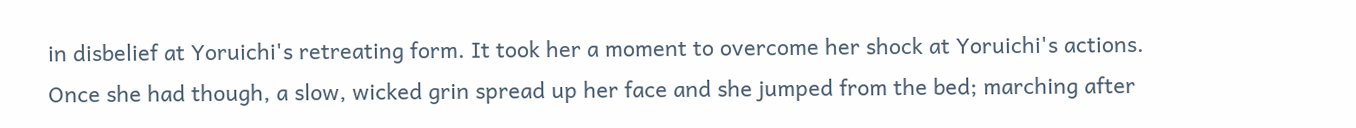in disbelief at Yoruichi's retreating form. It took her a moment to overcome her shock at Yoruichi's actions. Once she had though, a slow, wicked grin spread up her face and she jumped from the bed; marching after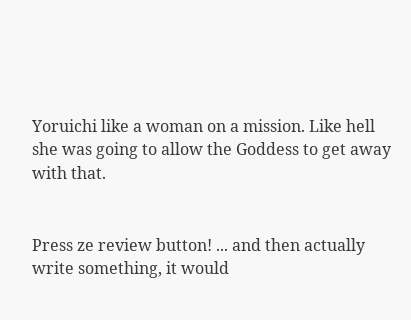Yoruichi like a woman on a mission. Like hell she was going to allow the Goddess to get away with that.


Press ze review button! ... and then actually write something, it would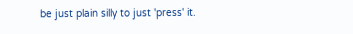be just plain silly to just 'press' it.